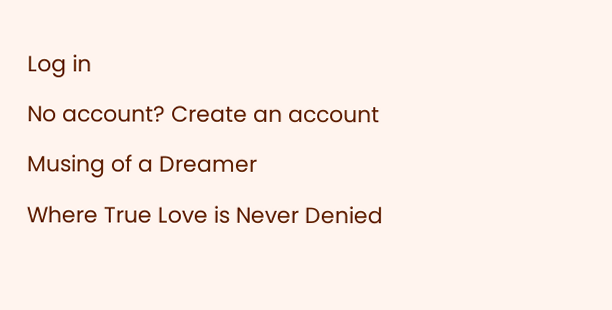Log in

No account? Create an account

Musing of a Dreamer

Where True Love is Never Denied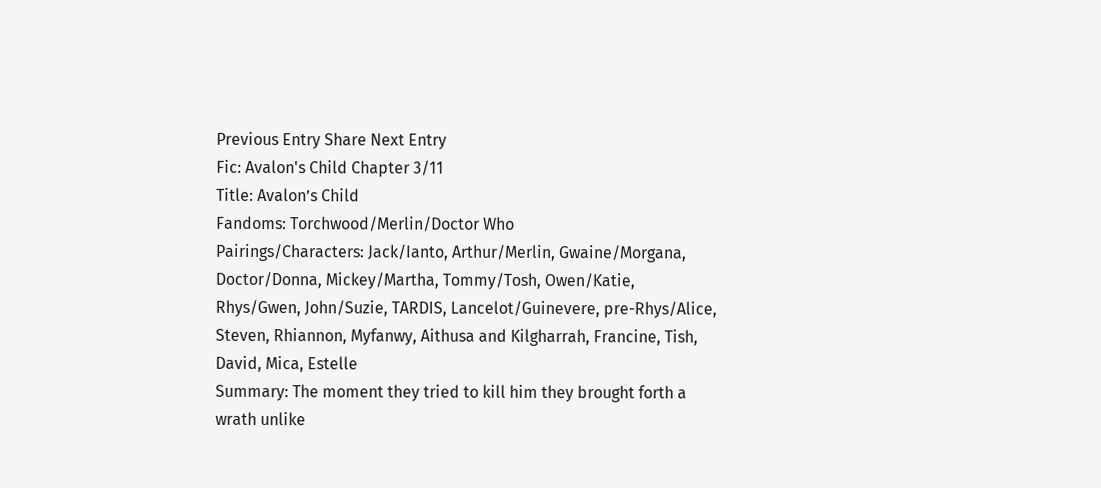Previous Entry Share Next Entry
Fic: Avalon's Child Chapter 3/11
Title: Avalon’s Child
Fandoms: Torchwood/Merlin/Doctor Who
Pairings/Characters: Jack/Ianto, Arthur/Merlin, Gwaine/Morgana, Doctor/Donna, Mickey/Martha, Tommy/Tosh, Owen/Katie, Rhys/Gwen, John/Suzie, TARDIS, Lancelot/Guinevere, pre-Rhys/Alice, Steven, Rhiannon, Myfanwy, Aithusa and Kilgharrah, Francine, Tish, David, Mica, Estelle
Summary: The moment they tried to kill him they brought forth a wrath unlike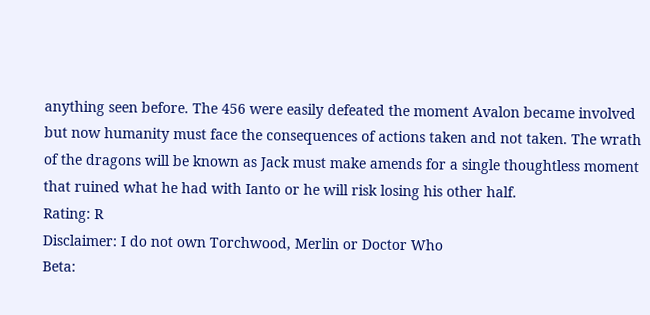anything seen before. The 456 were easily defeated the moment Avalon became involved but now humanity must face the consequences of actions taken and not taken. The wrath of the dragons will be known as Jack must make amends for a single thoughtless moment that ruined what he had with Ianto or he will risk losing his other half.
Rating: R
Disclaimer: I do not own Torchwood, Merlin or Doctor Who
Beta: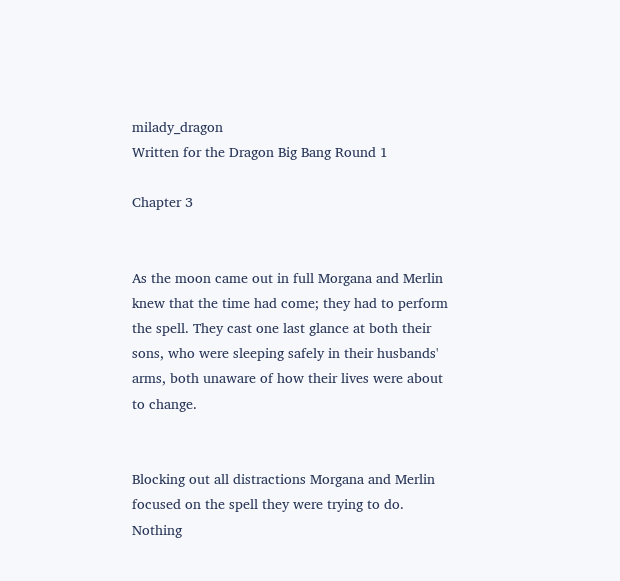milady_dragon
Written for the Dragon Big Bang Round 1

Chapter 3


As the moon came out in full Morgana and Merlin knew that the time had come; they had to perform the spell. They cast one last glance at both their sons, who were sleeping safely in their husbands' arms, both unaware of how their lives were about to change.


Blocking out all distractions Morgana and Merlin focused on the spell they were trying to do. Nothing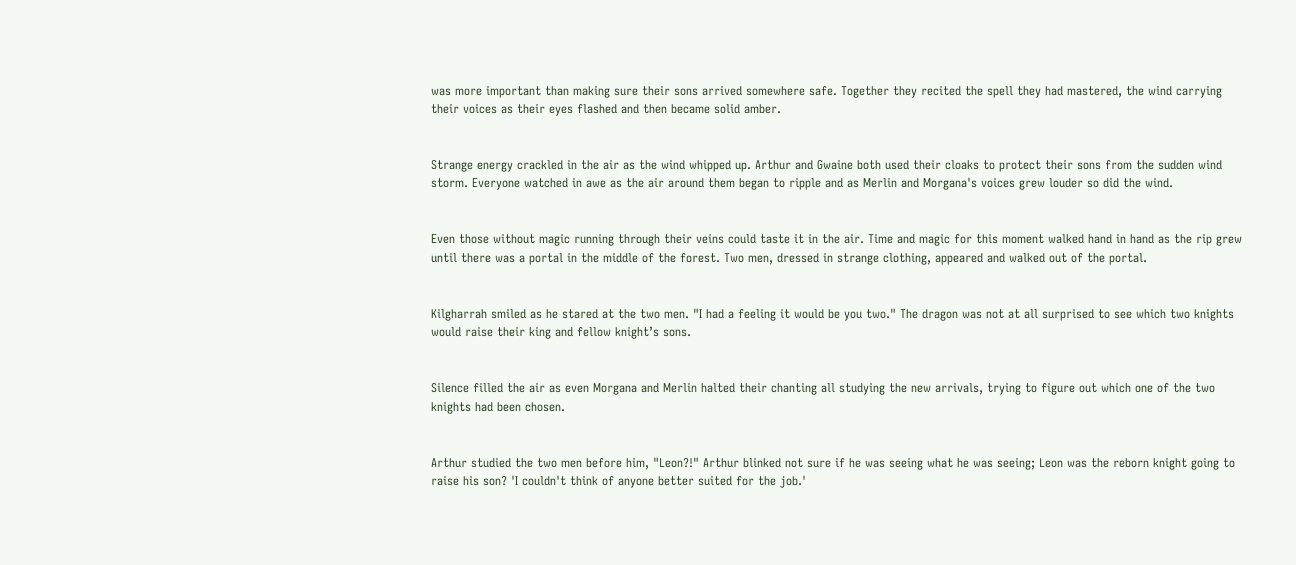was more important than making sure their sons arrived somewhere safe. Together they recited the spell they had mastered, the wind carrying their voices as their eyes flashed and then became solid amber.


Strange energy crackled in the air as the wind whipped up. Arthur and Gwaine both used their cloaks to protect their sons from the sudden wind storm. Everyone watched in awe as the air around them began to ripple and as Merlin and Morgana's voices grew louder so did the wind.


Even those without magic running through their veins could taste it in the air. Time and magic for this moment walked hand in hand as the rip grew until there was a portal in the middle of the forest. Two men, dressed in strange clothing, appeared and walked out of the portal.


Kilgharrah smiled as he stared at the two men. "I had a feeling it would be you two." The dragon was not at all surprised to see which two knights would raise their king and fellow knight’s sons.


Silence filled the air as even Morgana and Merlin halted their chanting all studying the new arrivals, trying to figure out which one of the two knights had been chosen.


Arthur studied the two men before him, "Leon?!" Arthur blinked not sure if he was seeing what he was seeing; Leon was the reborn knight going to raise his son? 'I couldn't think of anyone better suited for the job.'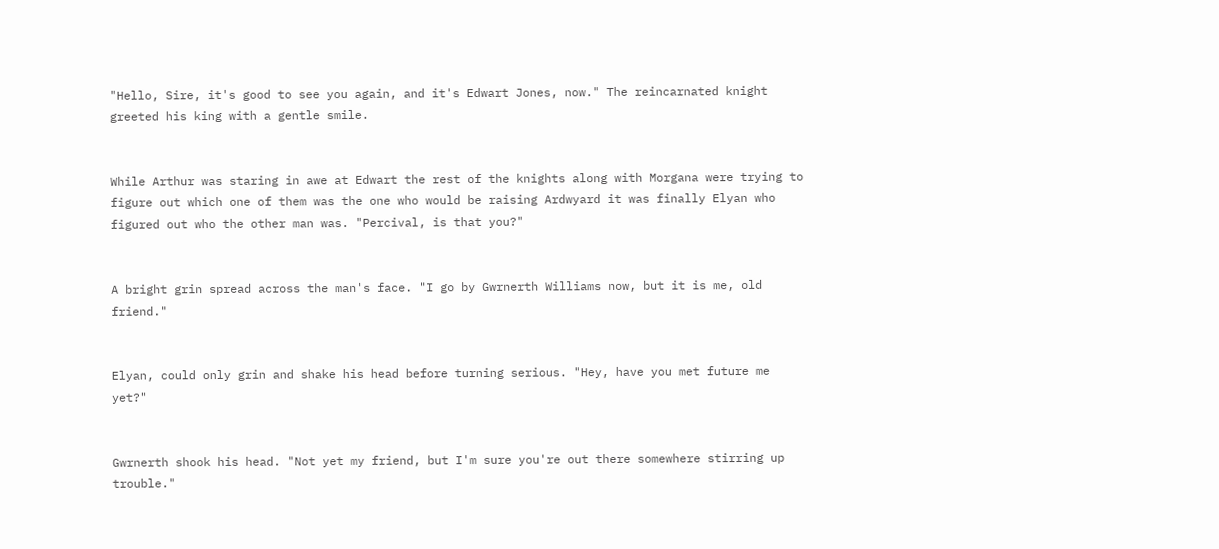"Hello, Sire, it's good to see you again, and it's Edwart Jones, now." The reincarnated knight greeted his king with a gentle smile.


While Arthur was staring in awe at Edwart the rest of the knights along with Morgana were trying to figure out which one of them was the one who would be raising Ardwyard it was finally Elyan who figured out who the other man was. "Percival, is that you?"


A bright grin spread across the man's face. "I go by Gwrnerth Williams now, but it is me, old friend."


Elyan, could only grin and shake his head before turning serious. "Hey, have you met future me yet?"


Gwrnerth shook his head. "Not yet my friend, but I'm sure you're out there somewhere stirring up trouble."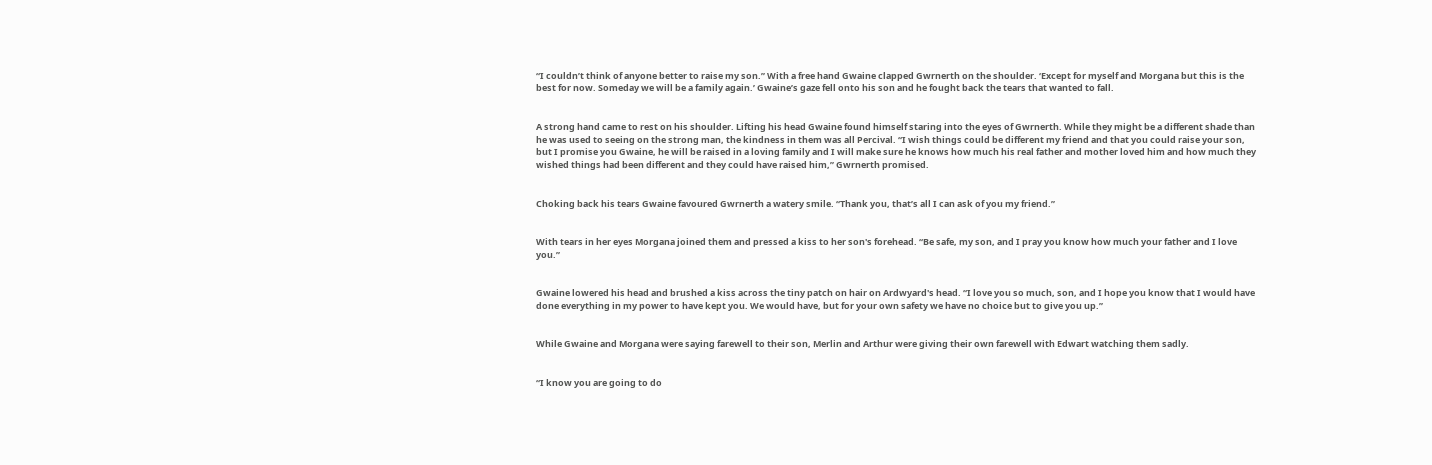“I couldn’t think of anyone better to raise my son.” With a free hand Gwaine clapped Gwrnerth on the shoulder. ‘Except for myself and Morgana but this is the best for now. Someday we will be a family again.’ Gwaine’s gaze fell onto his son and he fought back the tears that wanted to fall.


A strong hand came to rest on his shoulder. Lifting his head Gwaine found himself staring into the eyes of Gwrnerth. While they might be a different shade than he was used to seeing on the strong man, the kindness in them was all Percival. “I wish things could be different my friend and that you could raise your son, but I promise you Gwaine, he will be raised in a loving family and I will make sure he knows how much his real father and mother loved him and how much they wished things had been different and they could have raised him,” Gwrnerth promised.


Choking back his tears Gwaine favoured Gwrnerth a watery smile. “Thank you, that’s all I can ask of you my friend.”


With tears in her eyes Morgana joined them and pressed a kiss to her son's forehead. “Be safe, my son, and I pray you know how much your father and I love you.”


Gwaine lowered his head and brushed a kiss across the tiny patch on hair on Ardwyard's head. “I love you so much, son, and I hope you know that I would have done everything in my power to have kept you. We would have, but for your own safety we have no choice but to give you up.”


While Gwaine and Morgana were saying farewell to their son, Merlin and Arthur were giving their own farewell with Edwart watching them sadly.


“I know you are going to do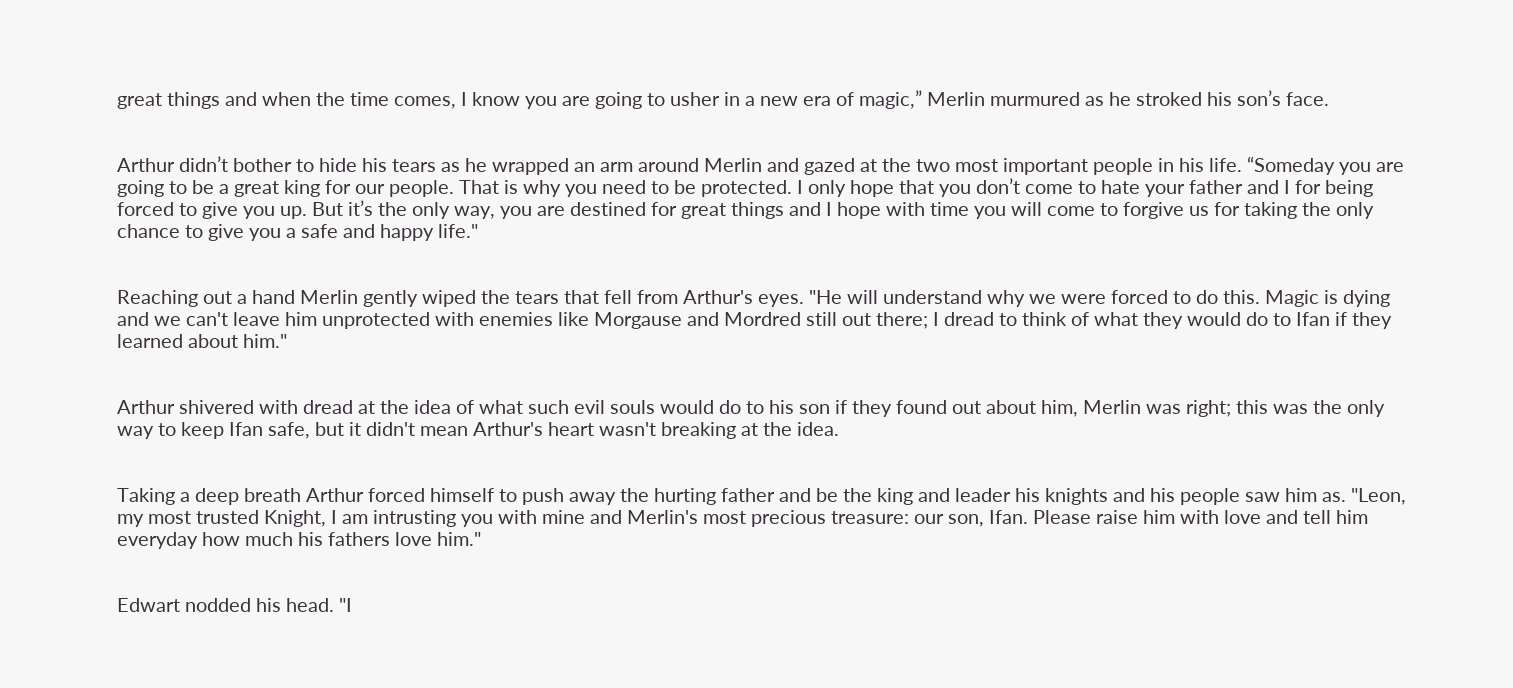great things and when the time comes, I know you are going to usher in a new era of magic,” Merlin murmured as he stroked his son’s face.


Arthur didn’t bother to hide his tears as he wrapped an arm around Merlin and gazed at the two most important people in his life. “Someday you are going to be a great king for our people. That is why you need to be protected. I only hope that you don’t come to hate your father and I for being forced to give you up. But it’s the only way, you are destined for great things and I hope with time you will come to forgive us for taking the only chance to give you a safe and happy life."


Reaching out a hand Merlin gently wiped the tears that fell from Arthur's eyes. "He will understand why we were forced to do this. Magic is dying and we can't leave him unprotected with enemies like Morgause and Mordred still out there; I dread to think of what they would do to Ifan if they learned about him."


Arthur shivered with dread at the idea of what such evil souls would do to his son if they found out about him, Merlin was right; this was the only way to keep Ifan safe, but it didn't mean Arthur's heart wasn't breaking at the idea.


Taking a deep breath Arthur forced himself to push away the hurting father and be the king and leader his knights and his people saw him as. "Leon, my most trusted Knight, I am intrusting you with mine and Merlin's most precious treasure: our son, Ifan. Please raise him with love and tell him everyday how much his fathers love him."


Edwart nodded his head. "I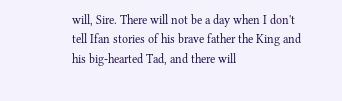will, Sire. There will not be a day when I don't tell Ifan stories of his brave father the King and his big-hearted Tad, and there will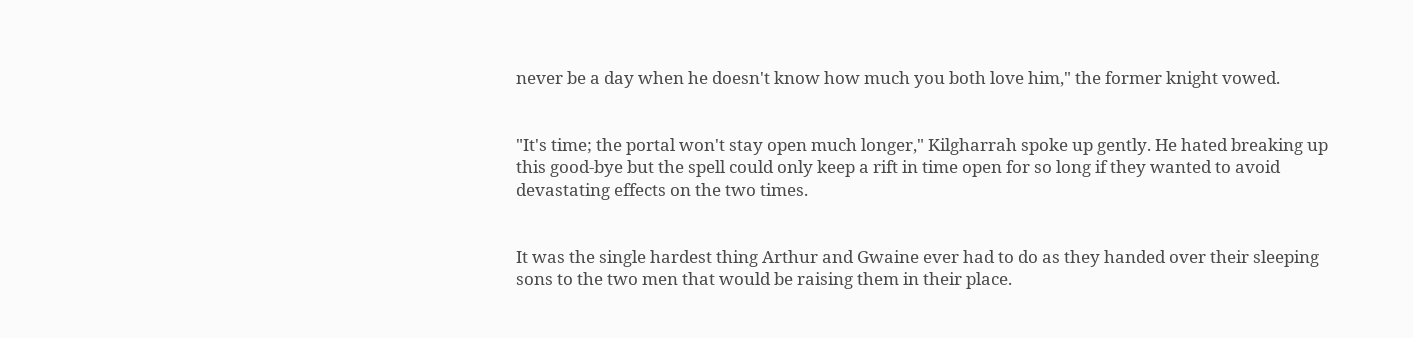never be a day when he doesn't know how much you both love him," the former knight vowed.


"It's time; the portal won't stay open much longer," Kilgharrah spoke up gently. He hated breaking up this good-bye but the spell could only keep a rift in time open for so long if they wanted to avoid devastating effects on the two times.


It was the single hardest thing Arthur and Gwaine ever had to do as they handed over their sleeping sons to the two men that would be raising them in their place.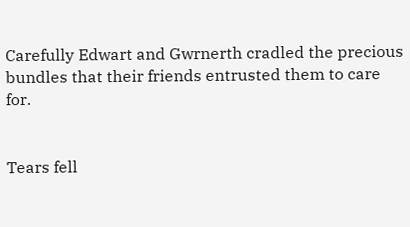Carefully Edwart and Gwrnerth cradled the precious bundles that their friends entrusted them to care for.


Tears fell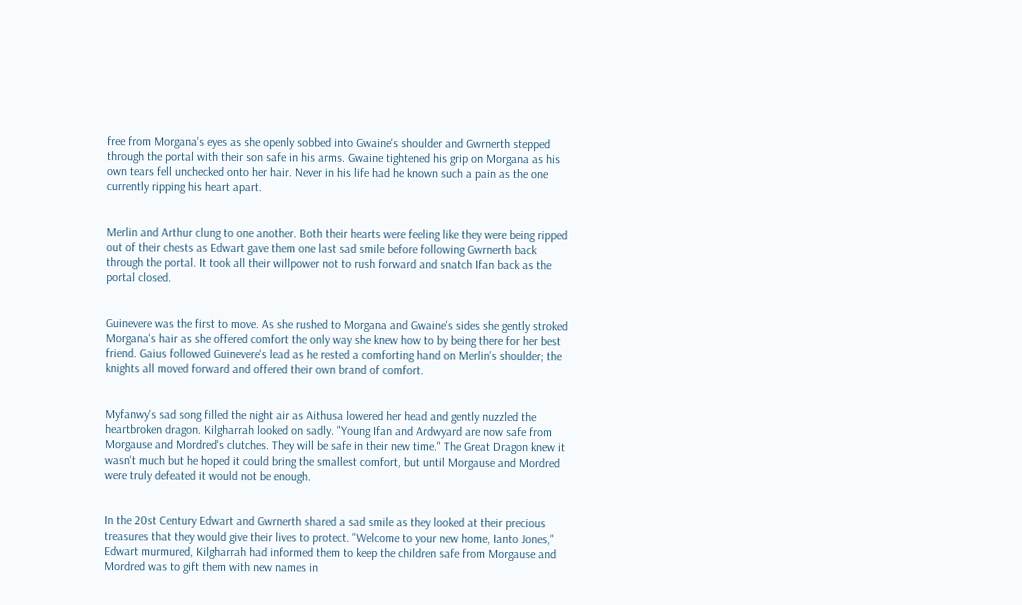free from Morgana's eyes as she openly sobbed into Gwaine's shoulder and Gwrnerth stepped through the portal with their son safe in his arms. Gwaine tightened his grip on Morgana as his own tears fell unchecked onto her hair. Never in his life had he known such a pain as the one currently ripping his heart apart.


Merlin and Arthur clung to one another. Both their hearts were feeling like they were being ripped out of their chests as Edwart gave them one last sad smile before following Gwrnerth back through the portal. It took all their willpower not to rush forward and snatch Ifan back as the portal closed.


Guinevere was the first to move. As she rushed to Morgana and Gwaine's sides she gently stroked Morgana's hair as she offered comfort the only way she knew how to by being there for her best friend. Gaius followed Guinevere's lead as he rested a comforting hand on Merlin's shoulder; the knights all moved forward and offered their own brand of comfort.


Myfanwy's sad song filled the night air as Aithusa lowered her head and gently nuzzled the heartbroken dragon. Kilgharrah looked on sadly. "Young Ifan and Ardwyard are now safe from Morgause and Mordred's clutches. They will be safe in their new time." The Great Dragon knew it wasn't much but he hoped it could bring the smallest comfort, but until Morgause and Mordred were truly defeated it would not be enough.


In the 20st Century Edwart and Gwrnerth shared a sad smile as they looked at their precious treasures that they would give their lives to protect. "Welcome to your new home, Ianto Jones," Edwart murmured, Kilgharrah had informed them to keep the children safe from Morgause and Mordred was to gift them with new names in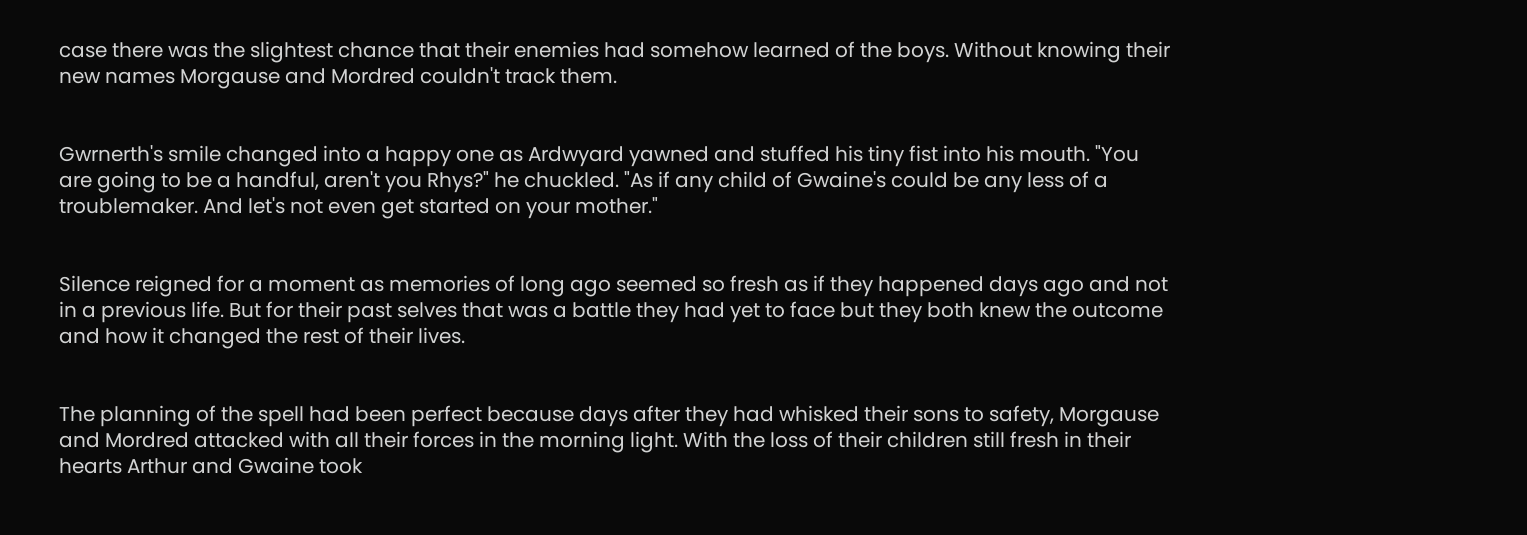case there was the slightest chance that their enemies had somehow learned of the boys. Without knowing their new names Morgause and Mordred couldn't track them.


Gwrnerth's smile changed into a happy one as Ardwyard yawned and stuffed his tiny fist into his mouth. "You are going to be a handful, aren't you Rhys?" he chuckled. "As if any child of Gwaine's could be any less of a troublemaker. And let's not even get started on your mother."


Silence reigned for a moment as memories of long ago seemed so fresh as if they happened days ago and not in a previous life. But for their past selves that was a battle they had yet to face but they both knew the outcome and how it changed the rest of their lives.


The planning of the spell had been perfect because days after they had whisked their sons to safety, Morgause and Mordred attacked with all their forces in the morning light. With the loss of their children still fresh in their hearts Arthur and Gwaine took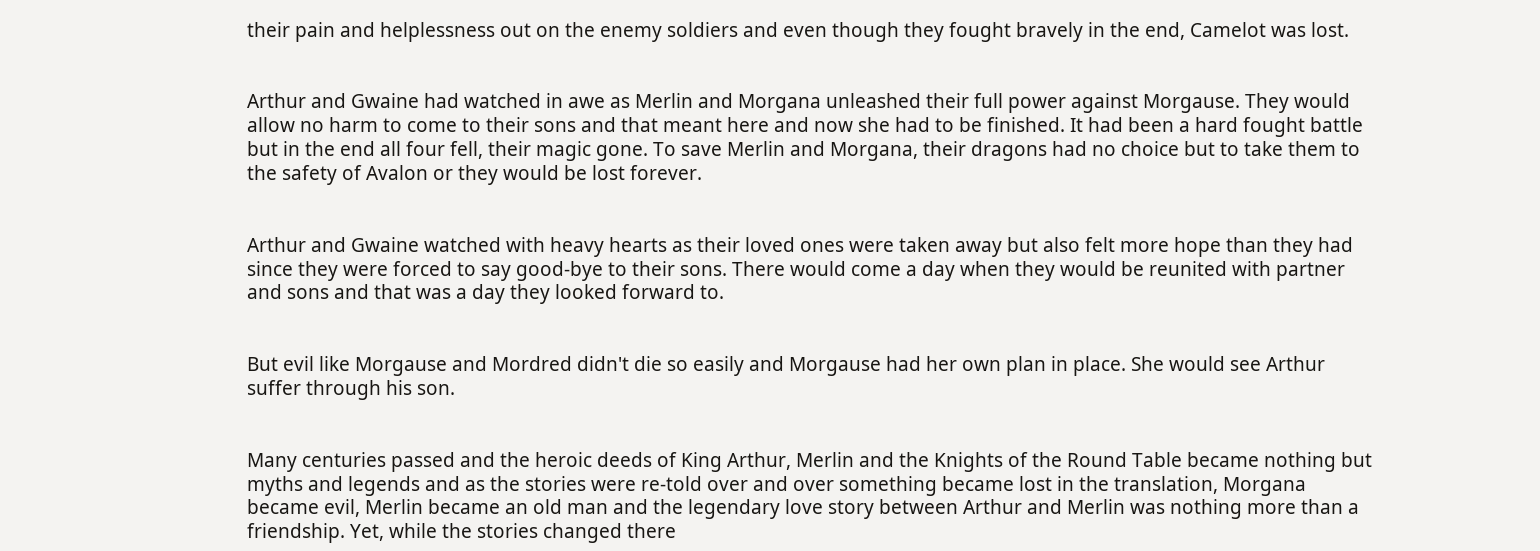their pain and helplessness out on the enemy soldiers and even though they fought bravely in the end, Camelot was lost.


Arthur and Gwaine had watched in awe as Merlin and Morgana unleashed their full power against Morgause. They would allow no harm to come to their sons and that meant here and now she had to be finished. It had been a hard fought battle but in the end all four fell, their magic gone. To save Merlin and Morgana, their dragons had no choice but to take them to the safety of Avalon or they would be lost forever.


Arthur and Gwaine watched with heavy hearts as their loved ones were taken away but also felt more hope than they had since they were forced to say good-bye to their sons. There would come a day when they would be reunited with partner and sons and that was a day they looked forward to.


But evil like Morgause and Mordred didn't die so easily and Morgause had her own plan in place. She would see Arthur suffer through his son.


Many centuries passed and the heroic deeds of King Arthur, Merlin and the Knights of the Round Table became nothing but myths and legends and as the stories were re-told over and over something became lost in the translation, Morgana became evil, Merlin became an old man and the legendary love story between Arthur and Merlin was nothing more than a friendship. Yet, while the stories changed there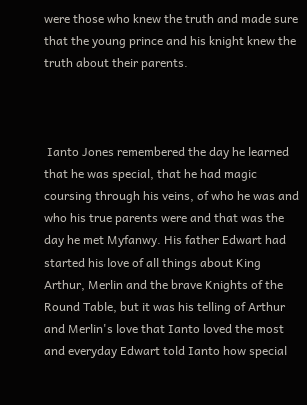were those who knew the truth and made sure that the young prince and his knight knew the truth about their parents.



 Ianto Jones remembered the day he learned that he was special, that he had magic coursing through his veins, of who he was and who his true parents were and that was the day he met Myfanwy. His father Edwart had started his love of all things about King Arthur, Merlin and the brave Knights of the Round Table, but it was his telling of Arthur and Merlin's love that Ianto loved the most and everyday Edwart told Ianto how special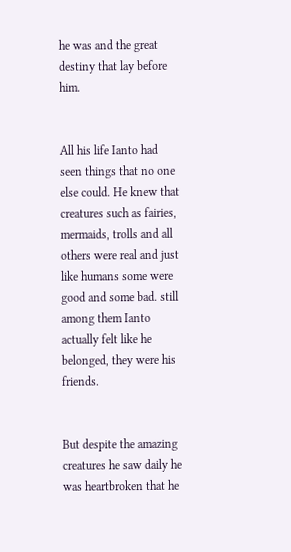he was and the great destiny that lay before him.


All his life Ianto had seen things that no one else could. He knew that creatures such as fairies, mermaids, trolls and all others were real and just like humans some were good and some bad. still among them Ianto actually felt like he belonged, they were his friends.


But despite the amazing creatures he saw daily he was heartbroken that he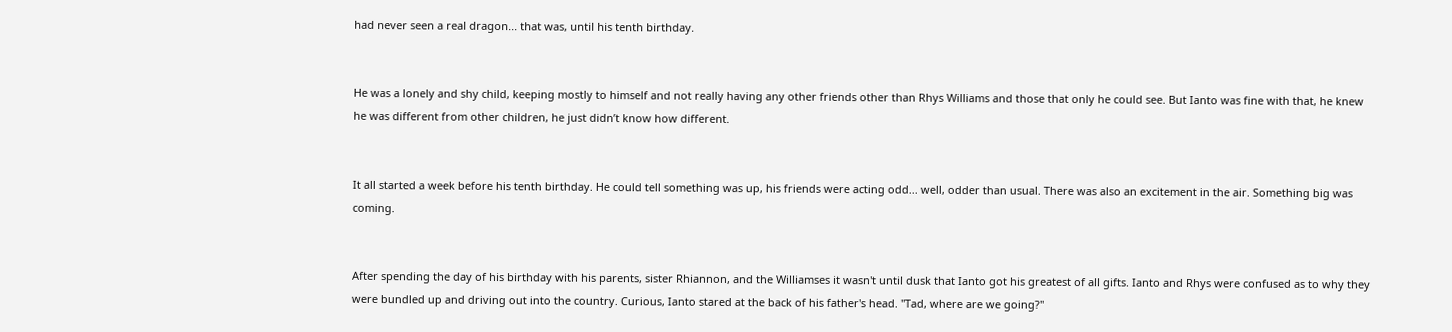had never seen a real dragon... that was, until his tenth birthday.


He was a lonely and shy child, keeping mostly to himself and not really having any other friends other than Rhys Williams and those that only he could see. But Ianto was fine with that, he knew he was different from other children, he just didn’t know how different.


It all started a week before his tenth birthday. He could tell something was up, his friends were acting odd... well, odder than usual. There was also an excitement in the air. Something big was coming.


After spending the day of his birthday with his parents, sister Rhiannon, and the Williamses it wasn't until dusk that Ianto got his greatest of all gifts. Ianto and Rhys were confused as to why they were bundled up and driving out into the country. Curious, Ianto stared at the back of his father's head. "Tad, where are we going?"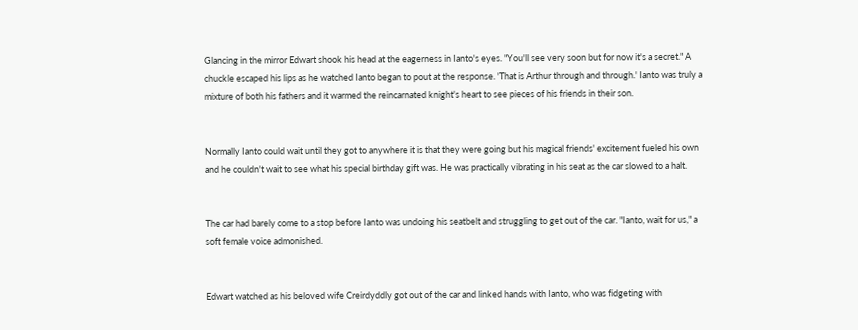Glancing in the mirror Edwart shook his head at the eagerness in Ianto's eyes. "You'll see very soon but for now it's a secret." A chuckle escaped his lips as he watched Ianto began to pout at the response. 'That is Arthur through and through.' Ianto was truly a mixture of both his fathers and it warmed the reincarnated knight's heart to see pieces of his friends in their son.


Normally Ianto could wait until they got to anywhere it is that they were going but his magical friends' excitement fueled his own and he couldn't wait to see what his special birthday gift was. He was practically vibrating in his seat as the car slowed to a halt.


The car had barely come to a stop before Ianto was undoing his seatbelt and struggling to get out of the car. "Ianto, wait for us," a soft female voice admonished.


Edwart watched as his beloved wife Creirdyddly got out of the car and linked hands with Ianto, who was fidgeting with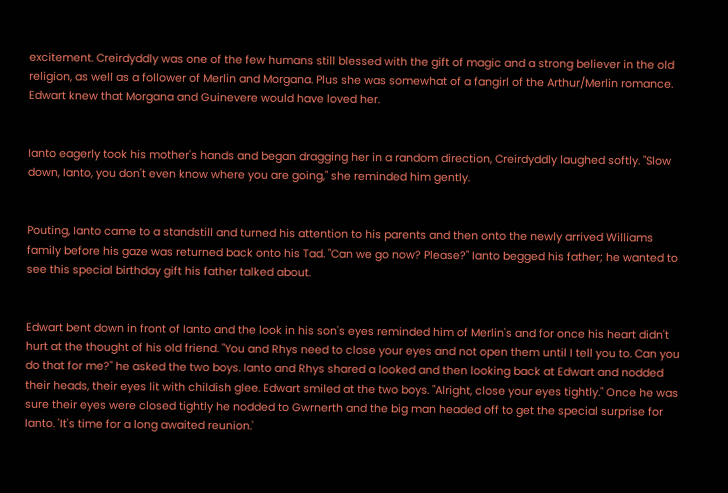excitement. Creirdyddly was one of the few humans still blessed with the gift of magic and a strong believer in the old religion, as well as a follower of Merlin and Morgana. Plus she was somewhat of a fangirl of the Arthur/Merlin romance. Edwart knew that Morgana and Guinevere would have loved her.


Ianto eagerly took his mother's hands and began dragging her in a random direction, Creirdyddly laughed softly. "Slow down, Ianto, you don't even know where you are going," she reminded him gently.


Pouting, Ianto came to a standstill and turned his attention to his parents and then onto the newly arrived Williams family before his gaze was returned back onto his Tad. "Can we go now? Please?" Ianto begged his father; he wanted to see this special birthday gift his father talked about.


Edwart bent down in front of Ianto and the look in his son's eyes reminded him of Merlin's and for once his heart didn't hurt at the thought of his old friend. "You and Rhys need to close your eyes and not open them until I tell you to. Can you do that for me?" he asked the two boys. Ianto and Rhys shared a looked and then looking back at Edwart and nodded their heads, their eyes lit with childish glee. Edwart smiled at the two boys. "Alright, close your eyes tightly." Once he was sure their eyes were closed tightly he nodded to Gwrnerth and the big man headed off to get the special surprise for Ianto. 'It's time for a long awaited reunion.'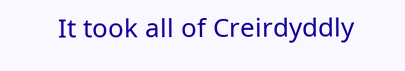It took all of Creirdyddly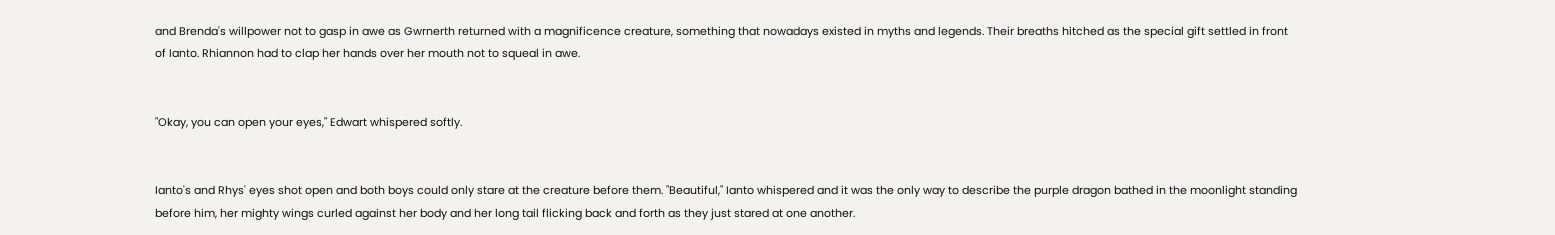and Brenda's willpower not to gasp in awe as Gwrnerth returned with a magnificence creature, something that nowadays existed in myths and legends. Their breaths hitched as the special gift settled in front of Ianto. Rhiannon had to clap her hands over her mouth not to squeal in awe.


"Okay, you can open your eyes," Edwart whispered softly.


Ianto's and Rhys' eyes shot open and both boys could only stare at the creature before them. "Beautiful," Ianto whispered and it was the only way to describe the purple dragon bathed in the moonlight standing before him, her mighty wings curled against her body and her long tail flicking back and forth as they just stared at one another.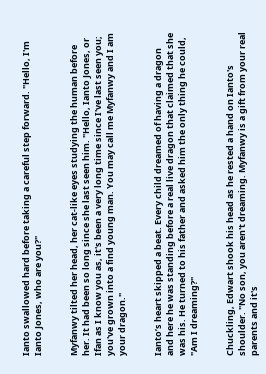Ianto swallowed hard before taking a careful step forward. "Hello, I'm Ianto Jones, who are you?"


Myfanwy tilted her head, her cat-like eyes studying the human before her. It had been so long since she last seen him. "Hello, Ianto Jones, or Ifan as I know you as, it's been a very long time since I've last seen you; you've grown into a find young man. You may call me Myfanwy and I am your dragon."


Ianto’s heart skipped a beat. Every child dreamed of having a dragon and here he was standing before a real live dragon that claimed that she was his. He turned to his father and asked him the only thing he could, "Am I dreaming?"


Chuckling, Edwart shook his head as he rested a hand on Ianto's shoulder. "No son, you aren't dreaming. Myfanwy is a gift from your real parents and it's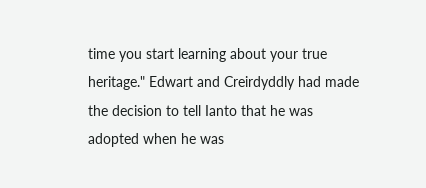time you start learning about your true heritage." Edwart and Creirdyddly had made the decision to tell Ianto that he was adopted when he was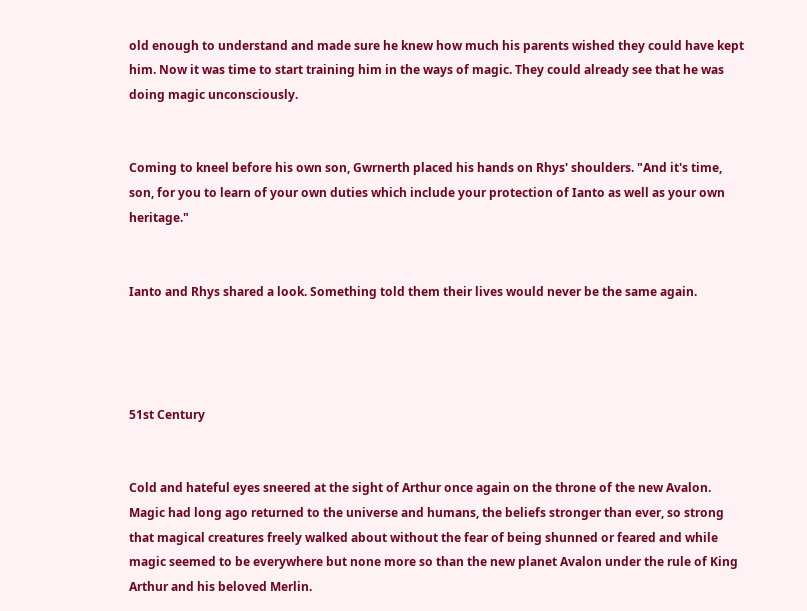old enough to understand and made sure he knew how much his parents wished they could have kept him. Now it was time to start training him in the ways of magic. They could already see that he was doing magic unconsciously.


Coming to kneel before his own son, Gwrnerth placed his hands on Rhys' shoulders. "And it's time, son, for you to learn of your own duties which include your protection of Ianto as well as your own heritage."


Ianto and Rhys shared a look. Something told them their lives would never be the same again.




51st Century


Cold and hateful eyes sneered at the sight of Arthur once again on the throne of the new Avalon. Magic had long ago returned to the universe and humans, the beliefs stronger than ever, so strong that magical creatures freely walked about without the fear of being shunned or feared and while magic seemed to be everywhere but none more so than the new planet Avalon under the rule of King Arthur and his beloved Merlin.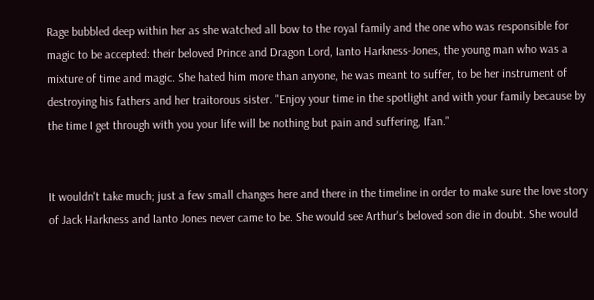Rage bubbled deep within her as she watched all bow to the royal family and the one who was responsible for magic to be accepted: their beloved Prince and Dragon Lord, Ianto Harkness-Jones, the young man who was a mixture of time and magic. She hated him more than anyone, he was meant to suffer, to be her instrument of destroying his fathers and her traitorous sister. "Enjoy your time in the spotlight and with your family because by the time I get through with you your life will be nothing but pain and suffering, Ifan."


It wouldn't take much; just a few small changes here and there in the timeline in order to make sure the love story of Jack Harkness and Ianto Jones never came to be. She would see Arthur's beloved son die in doubt. She would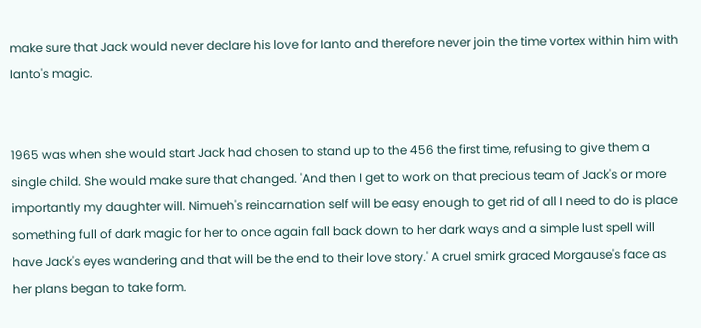make sure that Jack would never declare his love for Ianto and therefore never join the time vortex within him with Ianto's magic.


1965 was when she would start Jack had chosen to stand up to the 456 the first time, refusing to give them a single child. She would make sure that changed. 'And then I get to work on that precious team of Jack's or more importantly my daughter will. Nimueh's reincarnation self will be easy enough to get rid of all I need to do is place something full of dark magic for her to once again fall back down to her dark ways and a simple lust spell will have Jack's eyes wandering and that will be the end to their love story.' A cruel smirk graced Morgause's face as her plans began to take form.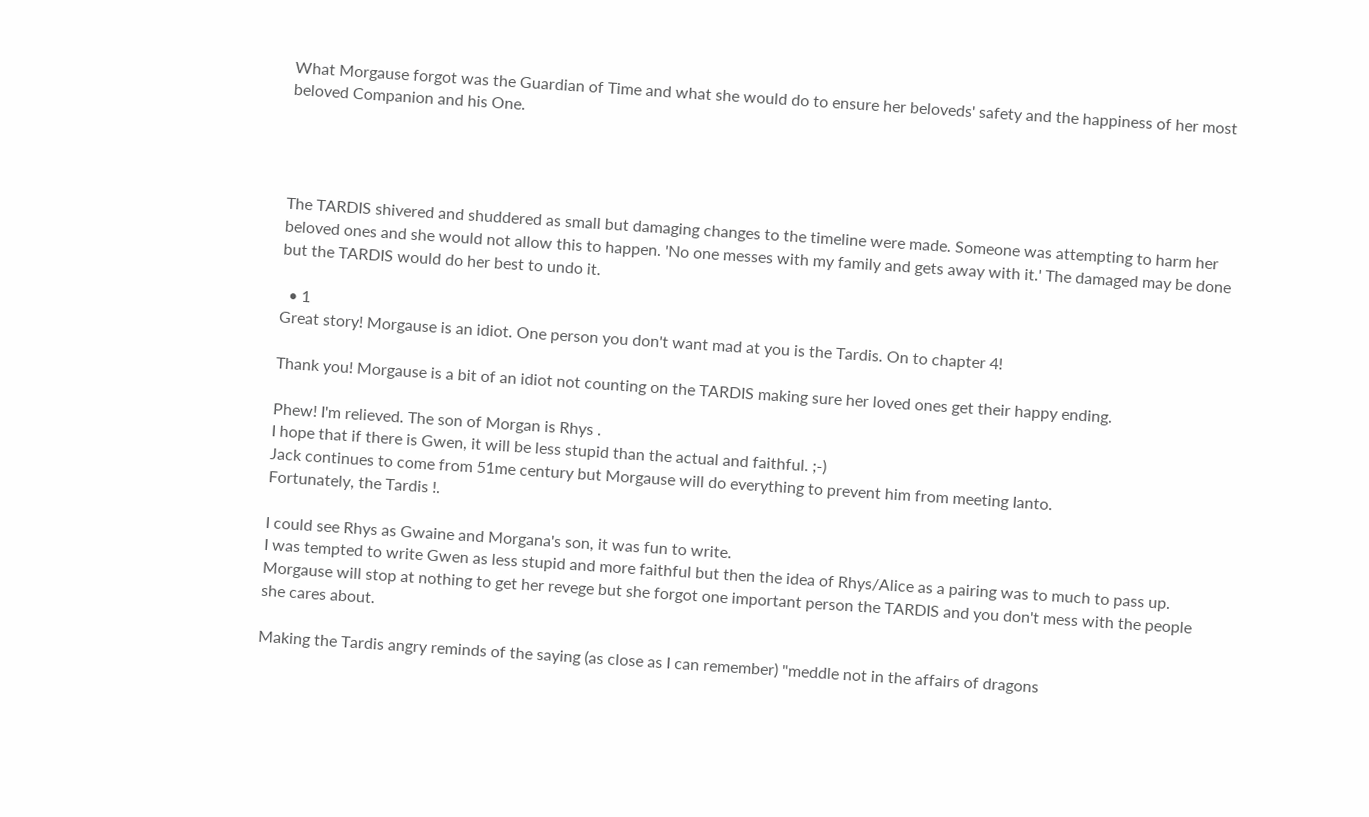What Morgause forgot was the Guardian of Time and what she would do to ensure her beloveds' safety and the happiness of her most beloved Companion and his One.




The TARDIS shivered and shuddered as small but damaging changes to the timeline were made. Someone was attempting to harm her beloved ones and she would not allow this to happen. 'No one messes with my family and gets away with it.' The damaged may be done but the TARDIS would do her best to undo it.

  • 1
Great story! Morgause is an idiot. One person you don't want mad at you is the Tardis. On to chapter 4!

Thank you! Morgause is a bit of an idiot not counting on the TARDIS making sure her loved ones get their happy ending.

Phew! I'm relieved. The son of Morgan is Rhys .
I hope that if there is Gwen, it will be less stupid than the actual and faithful. ;-)
Jack continues to come from 51me century but Morgause will do everything to prevent him from meeting Ianto.
Fortunately, the Tardis !.

I could see Rhys as Gwaine and Morgana's son, it was fun to write.
I was tempted to write Gwen as less stupid and more faithful but then the idea of Rhys/Alice as a pairing was to much to pass up.
Morgause will stop at nothing to get her revege but she forgot one important person the TARDIS and you don't mess with the people she cares about.

Making the Tardis angry reminds of the saying (as close as I can remember) "meddle not in the affairs of dragons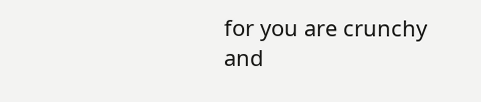for you are crunchy and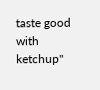taste good with ketchup"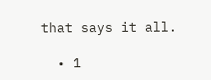that says it all.

  • 1